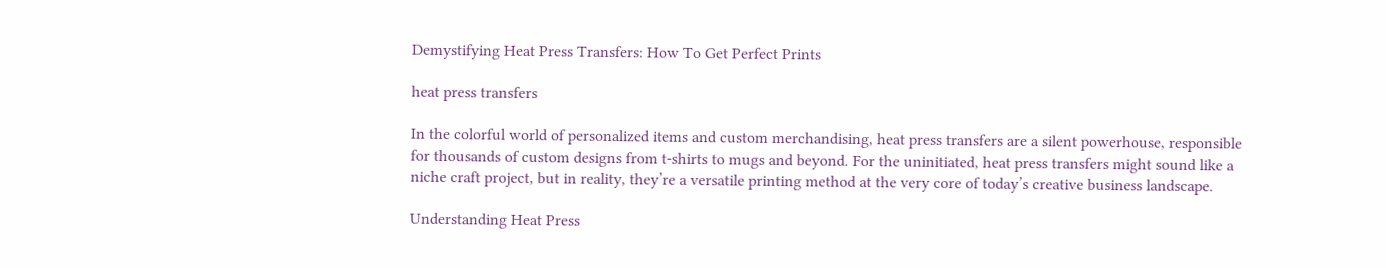Demystifying Heat Press Transfers: How To Get Perfect Prints

heat press transfers

In the colorful world of personalized items and custom merchandising, heat press transfers are a silent powerhouse, responsible for thousands of custom designs from t-shirts to mugs and beyond. For the uninitiated, heat press transfers might sound like a niche craft project, but in reality, they’re a versatile printing method at the very core of today’s creative business landscape.

Understanding Heat Press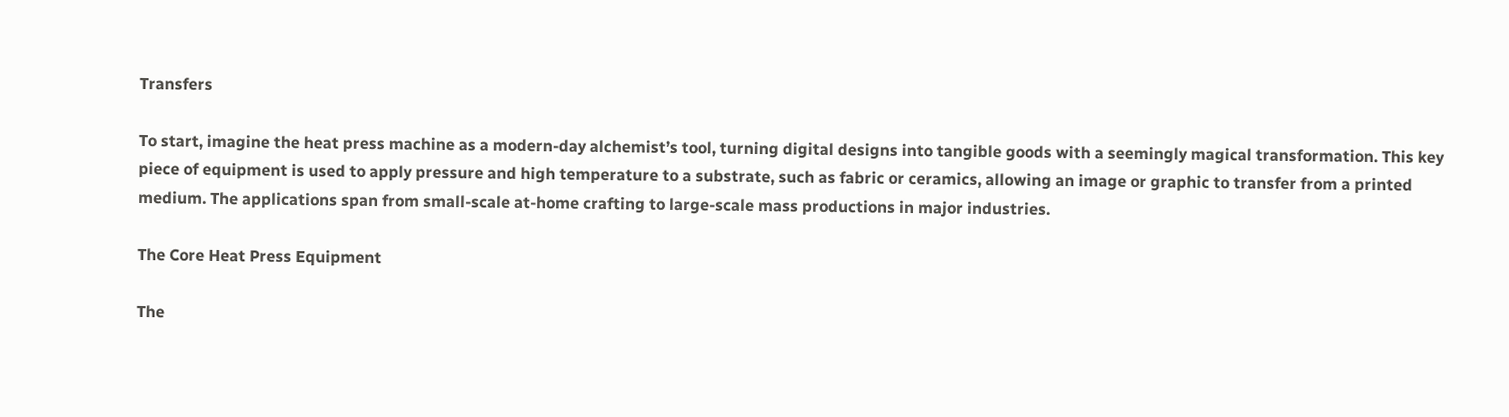Transfers

To start, imagine the heat press machine as a modern-day alchemist’s tool, turning digital designs into tangible goods with a seemingly magical transformation. This key piece of equipment is used to apply pressure and high temperature to a substrate, such as fabric or ceramics, allowing an image or graphic to transfer from a printed medium. The applications span from small-scale at-home crafting to large-scale mass productions in major industries.

The Core Heat Press Equipment

The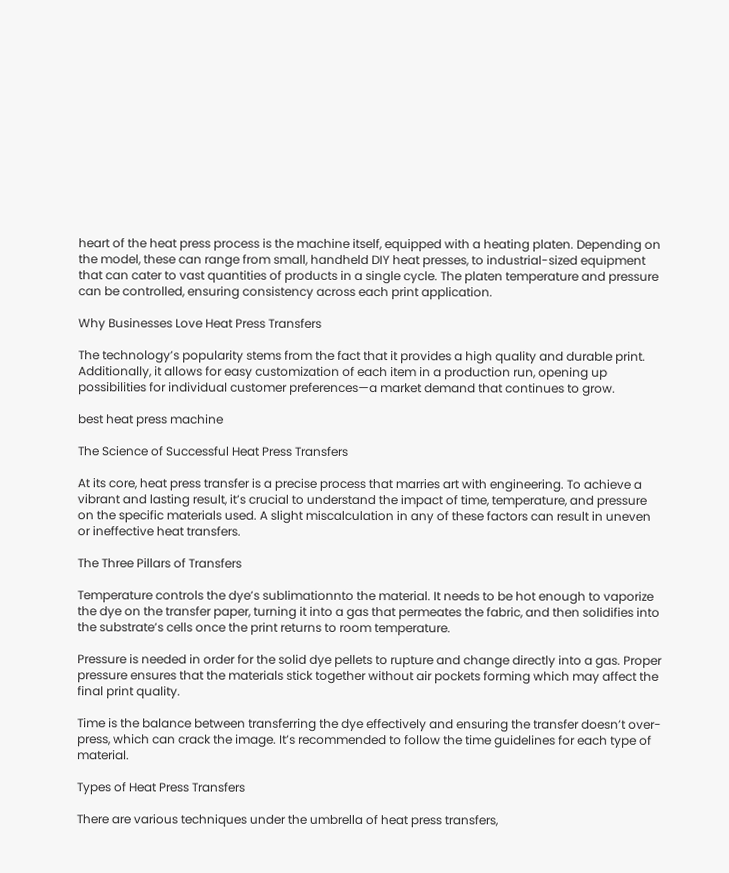heart of the heat press process is the machine itself, equipped with a heating platen. Depending on the model, these can range from small, handheld DIY heat presses, to industrial-sized equipment that can cater to vast quantities of products in a single cycle. The platen temperature and pressure can be controlled, ensuring consistency across each print application.

Why Businesses Love Heat Press Transfers

The technology’s popularity stems from the fact that it provides a high quality and durable print. Additionally, it allows for easy customization of each item in a production run, opening up possibilities for individual customer preferences—a market demand that continues to grow.

best heat press machine

The Science of Successful Heat Press Transfers

At its core, heat press transfer is a precise process that marries art with engineering. To achieve a vibrant and lasting result, it’s crucial to understand the impact of time, temperature, and pressure on the specific materials used. A slight miscalculation in any of these factors can result in uneven or ineffective heat transfers.

The Three Pillars of Transfers

Temperature controls the dye’s sublimationnto the material. It needs to be hot enough to vaporize the dye on the transfer paper, turning it into a gas that permeates the fabric, and then solidifies into the substrate’s cells once the print returns to room temperature.

Pressure is needed in order for the solid dye pellets to rupture and change directly into a gas. Proper pressure ensures that the materials stick together without air pockets forming which may affect the final print quality.

Time is the balance between transferring the dye effectively and ensuring the transfer doesn’t over-press, which can crack the image. It’s recommended to follow the time guidelines for each type of material.

Types of Heat Press Transfers

There are various techniques under the umbrella of heat press transfers,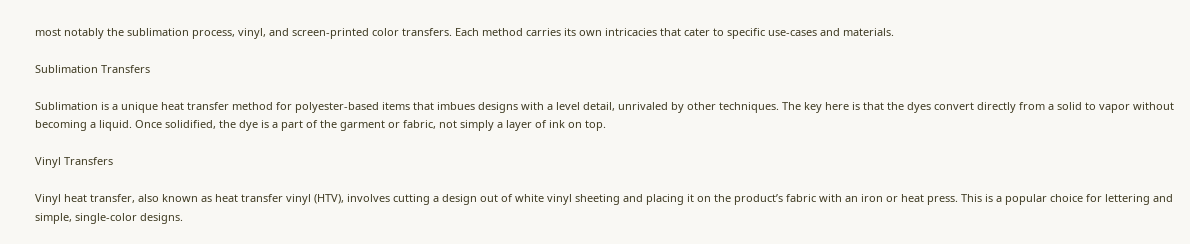most notably the sublimation process, vinyl, and screen-printed color transfers. Each method carries its own intricacies that cater to specific use-cases and materials.

Sublimation Transfers

Sublimation is a unique heat transfer method for polyester-based items that imbues designs with a level detail, unrivaled by other techniques. The key here is that the dyes convert directly from a solid to vapor without becoming a liquid. Once solidified, the dye is a part of the garment or fabric, not simply a layer of ink on top.

Vinyl Transfers

Vinyl heat transfer, also known as heat transfer vinyl (HTV), involves cutting a design out of white vinyl sheeting and placing it on the product’s fabric with an iron or heat press. This is a popular choice for lettering and simple, single-color designs.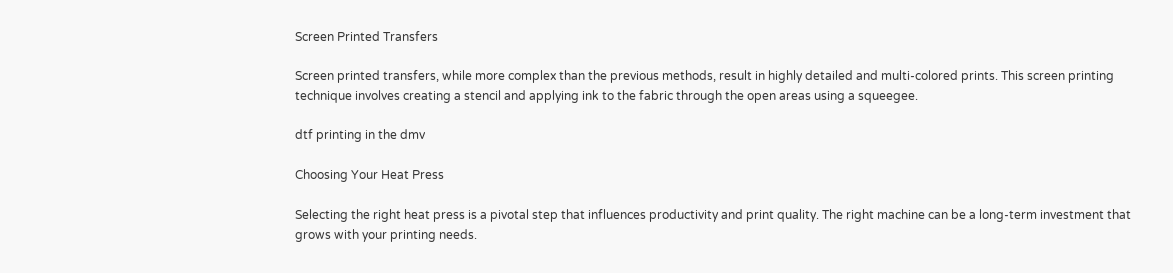Screen Printed Transfers

Screen printed transfers, while more complex than the previous methods, result in highly detailed and multi-colored prints. This screen printing technique involves creating a stencil and applying ink to the fabric through the open areas using a squeegee.

dtf printing in the dmv

Choosing Your Heat Press

Selecting the right heat press is a pivotal step that influences productivity and print quality. The right machine can be a long-term investment that grows with your printing needs.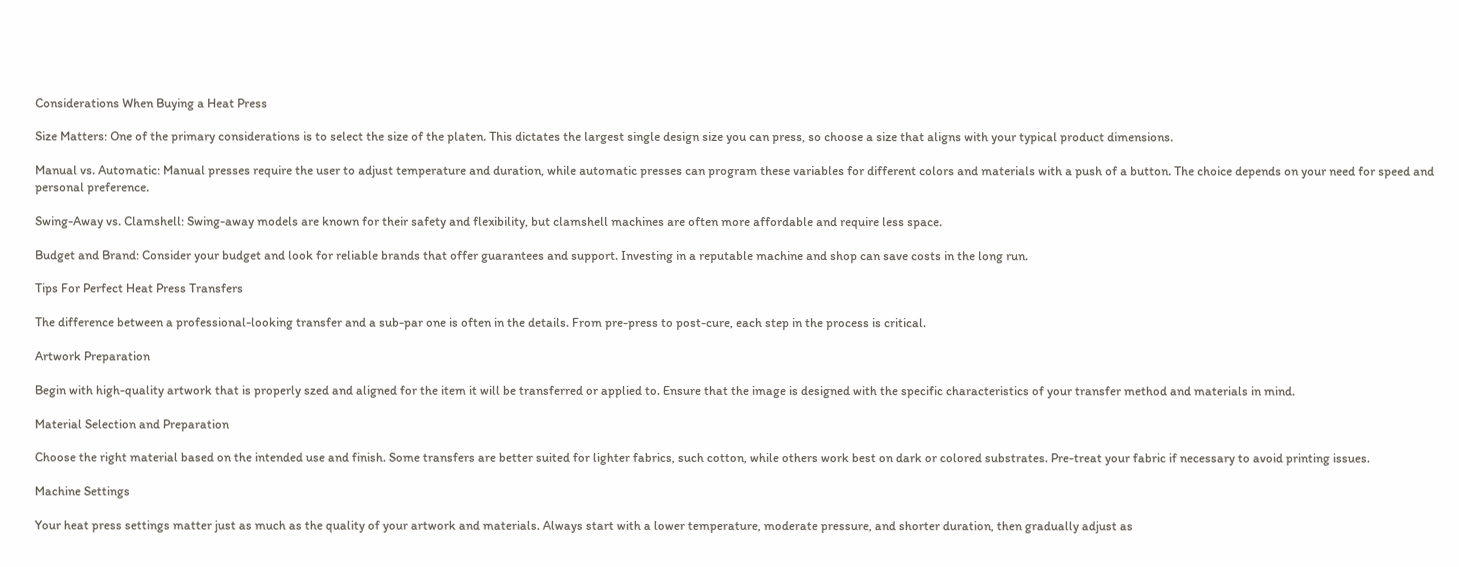Considerations When Buying a Heat Press

Size Matters: One of the primary considerations is to select the size of the platen. This dictates the largest single design size you can press, so choose a size that aligns with your typical product dimensions.

Manual vs. Automatic: Manual presses require the user to adjust temperature and duration, while automatic presses can program these variables for different colors and materials with a push of a button. The choice depends on your need for speed and personal preference.

Swing-Away vs. Clamshell: Swing-away models are known for their safety and flexibility, but clamshell machines are often more affordable and require less space.

Budget and Brand: Consider your budget and look for reliable brands that offer guarantees and support. Investing in a reputable machine and shop can save costs in the long run.

Tips For Perfect Heat Press Transfers

The difference between a professional-looking transfer and a sub-par one is often in the details. From pre-press to post-cure, each step in the process is critical.

Artwork Preparation

Begin with high-quality artwork that is properly szed and aligned for the item it will be transferred or applied to. Ensure that the image is designed with the specific characteristics of your transfer method and materials in mind.

Material Selection and Preparation

Choose the right material based on the intended use and finish. Some transfers are better suited for lighter fabrics, such cotton, while others work best on dark or colored substrates. Pre-treat your fabric if necessary to avoid printing issues.

Machine Settings

Your heat press settings matter just as much as the quality of your artwork and materials. Always start with a lower temperature, moderate pressure, and shorter duration, then gradually adjust as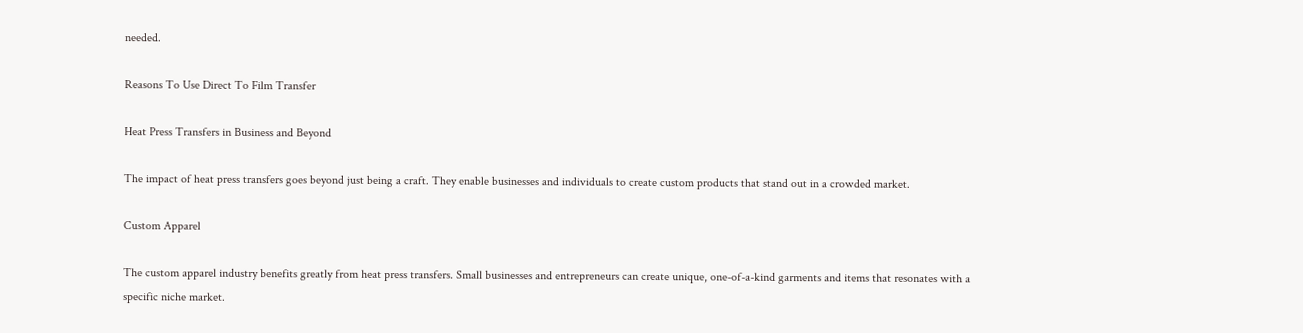needed.

Reasons To Use Direct To Film Transfer

Heat Press Transfers in Business and Beyond

The impact of heat press transfers goes beyond just being a craft. They enable businesses and individuals to create custom products that stand out in a crowded market.

Custom Apparel

The custom apparel industry benefits greatly from heat press transfers. Small businesses and entrepreneurs can create unique, one-of-a-kind garments and items that resonates with a specific niche market.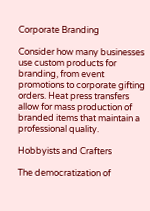Corporate Branding

Consider how many businesses use custom products for branding, from event promotions to corporate gifting orders. Heat press transfers allow for mass production of branded items that maintain a professional quality.

Hobbyists and Crafters

The democratization of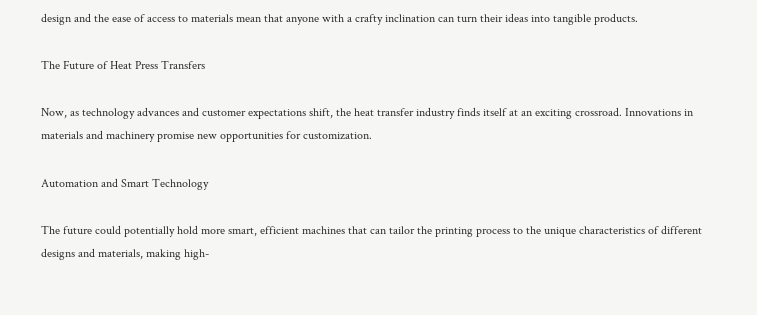design and the ease of access to materials mean that anyone with a crafty inclination can turn their ideas into tangible products.

The Future of Heat Press Transfers

Now, as technology advances and customer expectations shift, the heat transfer industry finds itself at an exciting crossroad. Innovations in materials and machinery promise new opportunities for customization.

Automation and Smart Technology

The future could potentially hold more smart, efficient machines that can tailor the printing process to the unique characteristics of different designs and materials, making high-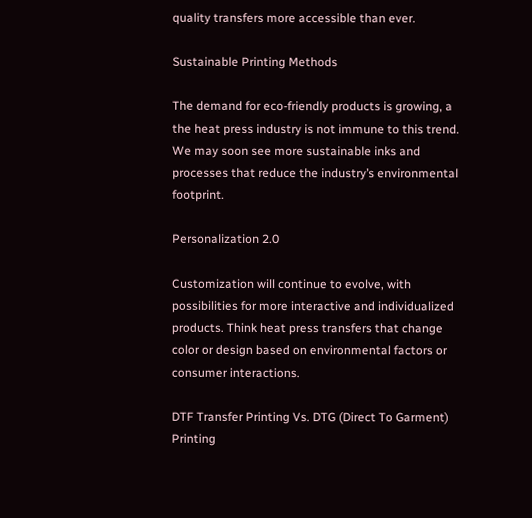quality transfers more accessible than ever.

Sustainable Printing Methods

The demand for eco-friendly products is growing, a the heat press industry is not immune to this trend. We may soon see more sustainable inks and processes that reduce the industry’s environmental footprint.

Personalization 2.0

Customization will continue to evolve, with possibilities for more interactive and individualized products. Think heat press transfers that change color or design based on environmental factors or consumer interactions.

DTF Transfer Printing Vs. DTG (Direct To Garment) Printing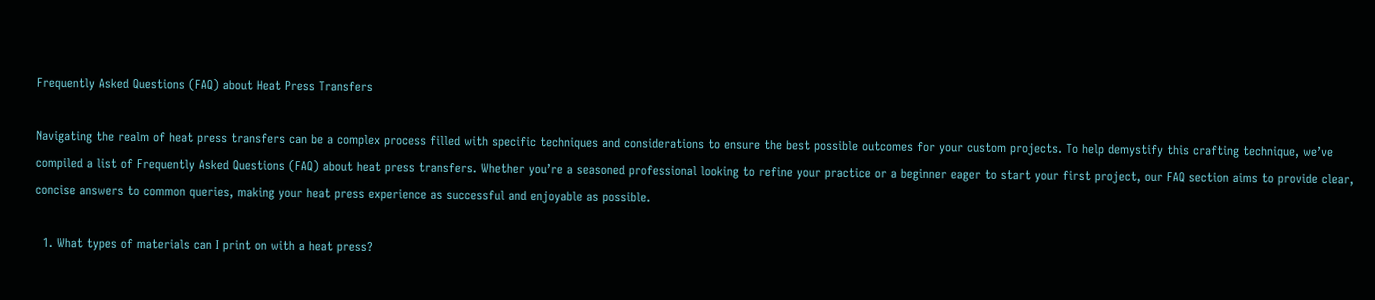Frequently Asked Questions (FAQ) about Heat Press Transfers

Navigating the realm of heat press transfers can be a complex process filled with specific techniques and considerations to ensure the best possible outcomes for your custom projects. To help demystify this crafting technique, we’ve compiled a list of Frequently Asked Questions (FAQ) about heat press transfers. Whether you’re a seasoned professional looking to refine your practice or a beginner eager to start your first project, our FAQ section aims to provide clear, concise answers to common queries, making your heat press experience as successful and enjoyable as possible.

  1. What types of materials can I print on with a heat press?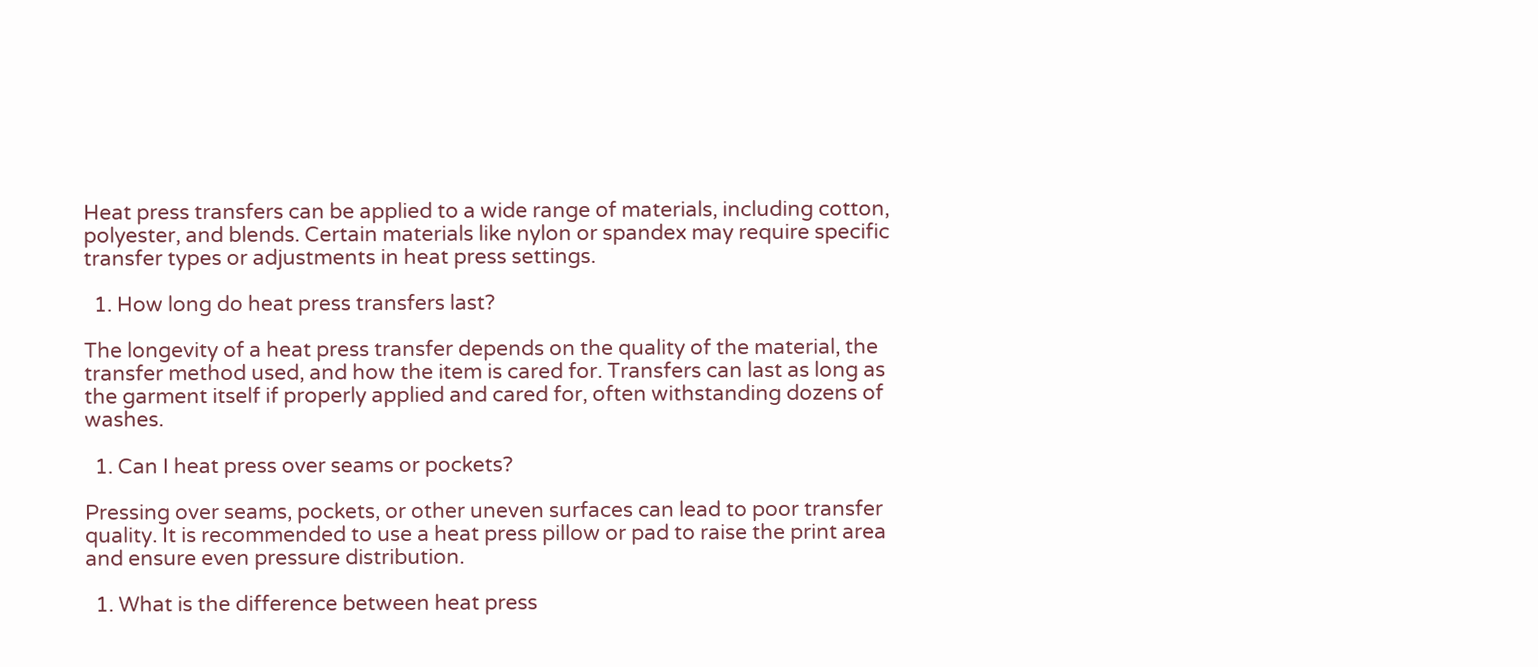Heat press transfers can be applied to a wide range of materials, including cotton, polyester, and blends. Certain materials like nylon or spandex may require specific transfer types or adjustments in heat press settings.

  1. How long do heat press transfers last?

The longevity of a heat press transfer depends on the quality of the material, the transfer method used, and how the item is cared for. Transfers can last as long as the garment itself if properly applied and cared for, often withstanding dozens of washes.

  1. Can I heat press over seams or pockets?

Pressing over seams, pockets, or other uneven surfaces can lead to poor transfer quality. It is recommended to use a heat press pillow or pad to raise the print area and ensure even pressure distribution.

  1. What is the difference between heat press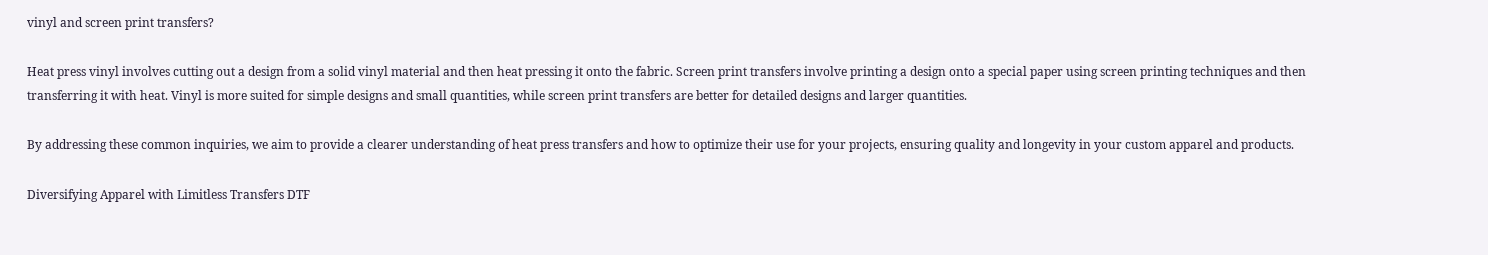vinyl and screen print transfers?

Heat press vinyl involves cutting out a design from a solid vinyl material and then heat pressing it onto the fabric. Screen print transfers involve printing a design onto a special paper using screen printing techniques and then transferring it with heat. Vinyl is more suited for simple designs and small quantities, while screen print transfers are better for detailed designs and larger quantities.

By addressing these common inquiries, we aim to provide a clearer understanding of heat press transfers and how to optimize their use for your projects, ensuring quality and longevity in your custom apparel and products.

Diversifying Apparel with Limitless Transfers DTF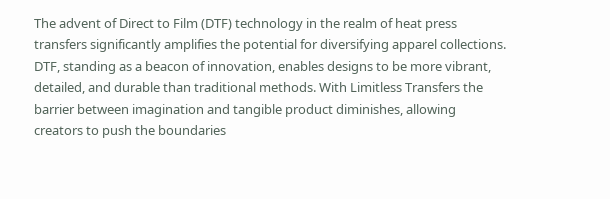The advent of Direct to Film (DTF) technology in the realm of heat press transfers significantly amplifies the potential for diversifying apparel collections. DTF, standing as a beacon of innovation, enables designs to be more vibrant, detailed, and durable than traditional methods. With Limitless Transfers the barrier between imagination and tangible product diminishes, allowing creators to push the boundaries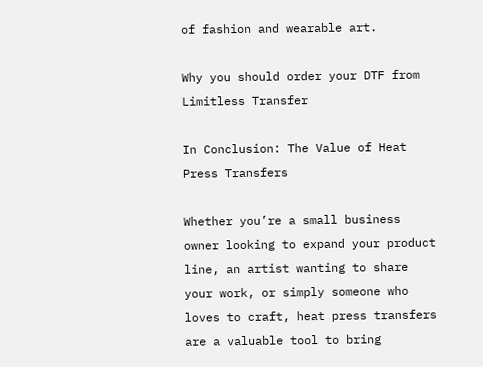of fashion and wearable art.

Why you should order your DTF from Limitless Transfer

In Conclusion: The Value of Heat Press Transfers

Whether you’re a small business owner looking to expand your product line, an artist wanting to share your work, or simply someone who loves to craft, heat press transfers are a valuable tool to bring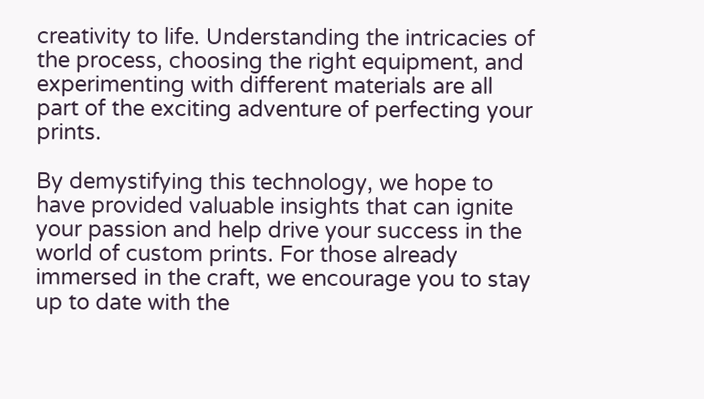creativity to life. Understanding the intricacies of the process, choosing the right equipment, and experimenting with different materials are all part of the exciting adventure of perfecting your prints.

By demystifying this technology, we hope to have provided valuable insights that can ignite your passion and help drive your success in the world of custom prints. For those already immersed in the craft, we encourage you to stay up to date with the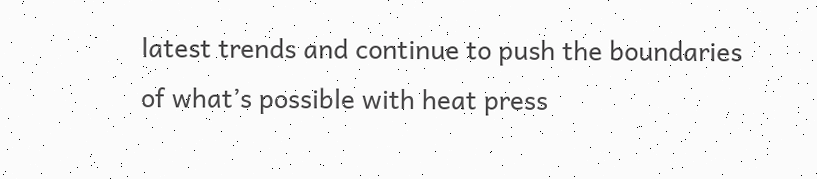latest trends and continue to push the boundaries of what’s possible with heat press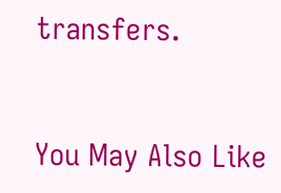transfers.


You May Also Like